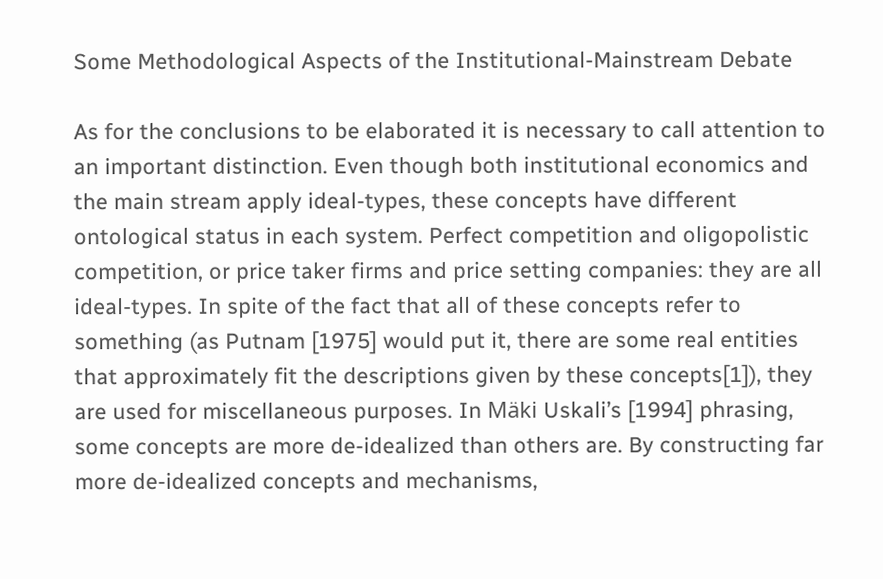Some Methodological Aspects of the Institutional-Mainstream Debate

As for the conclusions to be elaborated it is necessary to call attention to an important distinction. Even though both institutional economics and the main stream apply ideal-types, these concepts have different ontological status in each system. Perfect competition and oligopolistic competition, or price taker firms and price setting companies: they are all ideal-types. In spite of the fact that all of these concepts refer to something (as Putnam [1975] would put it, there are some real entities that approximately fit the descriptions given by these concepts[1]), they are used for miscellaneous purposes. In Mäki Uskali’s [1994] phrasing, some concepts are more de-idealized than others are. By constructing far more de-idealized concepts and mechanisms,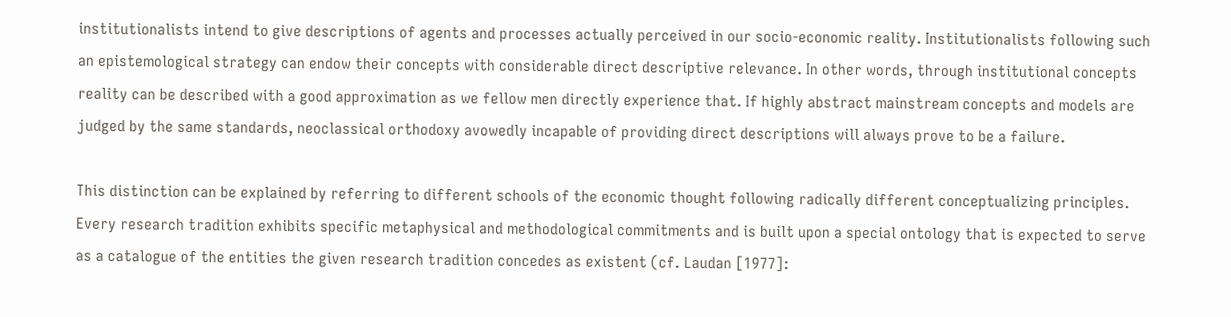institutionalists intend to give descriptions of agents and processes actually perceived in our socio-economic reality. Institutionalists following such an epistemological strategy can endow their concepts with considerable direct descriptive relevance. In other words, through institutional concepts reality can be described with a good approximation as we fellow men directly experience that. If highly abstract mainstream concepts and models are judged by the same standards, neoclassical orthodoxy avowedly incapable of providing direct descriptions will always prove to be a failure.

This distinction can be explained by referring to different schools of the economic thought following radically different conceptualizing principles. Every research tradition exhibits specific metaphysical and methodological commitments and is built upon a special ontology that is expected to serve as a catalogue of the entities the given research tradition concedes as existent (cf. Laudan [1977]: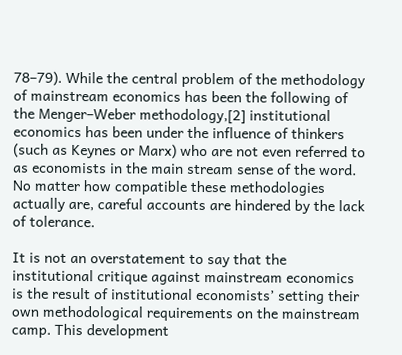78–79). While the central problem of the methodology of mainstream economics has been the following of the Menger–Weber methodology,[2] institutional economics has been under the influence of thinkers (such as Keynes or Marx) who are not even referred to as economists in the main stream sense of the word. No matter how compatible these methodologies actually are, careful accounts are hindered by the lack of tolerance.

It is not an overstatement to say that the institutional critique against mainstream economics is the result of institutional economists’ setting their own methodological requirements on the mainstream camp. This development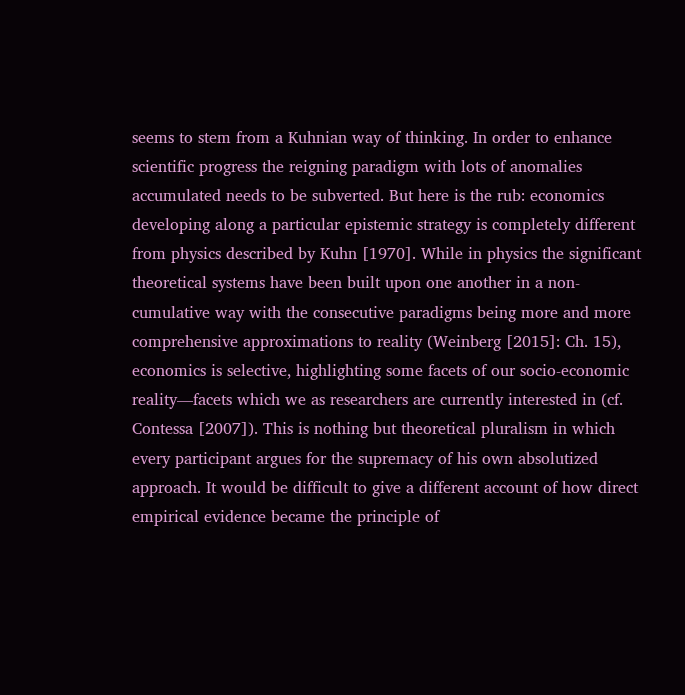seems to stem from a Kuhnian way of thinking. In order to enhance scientific progress the reigning paradigm with lots of anomalies accumulated needs to be subverted. But here is the rub: economics developing along a particular epistemic strategy is completely different from physics described by Kuhn [1970]. While in physics the significant theoretical systems have been built upon one another in a non-cumulative way with the consecutive paradigms being more and more comprehensive approximations to reality (Weinberg [2015]: Ch. 15), economics is selective, highlighting some facets of our socio-economic reality—facets which we as researchers are currently interested in (cf. Contessa [2007]). This is nothing but theoretical pluralism in which every participant argues for the supremacy of his own absolutized approach. It would be difficult to give a different account of how direct empirical evidence became the principle of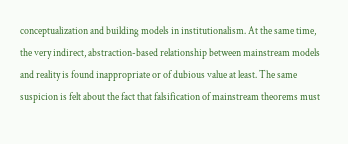conceptualization and building models in institutionalism. At the same time, the very indirect, abstraction-based relationship between mainstream models and reality is found inappropriate or of dubious value at least. The same suspicion is felt about the fact that falsification of mainstream theorems must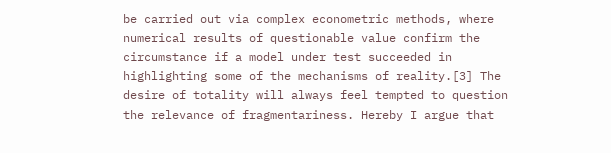be carried out via complex econometric methods, where numerical results of questionable value confirm the circumstance if a model under test succeeded in highlighting some of the mechanisms of reality.[3] The desire of totality will always feel tempted to question the relevance of fragmentariness. Hereby I argue that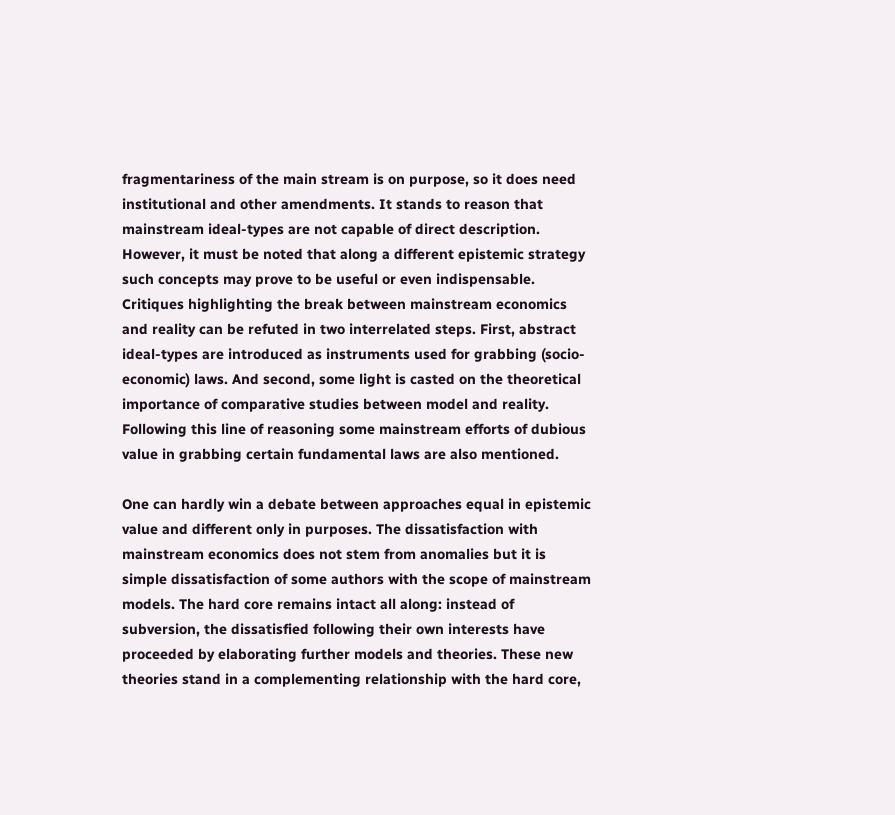fragmentariness of the main stream is on purpose, so it does need institutional and other amendments. It stands to reason that mainstream ideal-types are not capable of direct description. However, it must be noted that along a different epistemic strategy such concepts may prove to be useful or even indispensable. Critiques highlighting the break between mainstream economics and reality can be refuted in two interrelated steps. First, abstract ideal-types are introduced as instruments used for grabbing (socio-economic) laws. And second, some light is casted on the theoretical importance of comparative studies between model and reality. Following this line of reasoning some mainstream efforts of dubious value in grabbing certain fundamental laws are also mentioned.

One can hardly win a debate between approaches equal in epistemic value and different only in purposes. The dissatisfaction with mainstream economics does not stem from anomalies but it is simple dissatisfaction of some authors with the scope of mainstream models. The hard core remains intact all along: instead of subversion, the dissatisfied following their own interests have proceeded by elaborating further models and theories. These new theories stand in a complementing relationship with the hard core,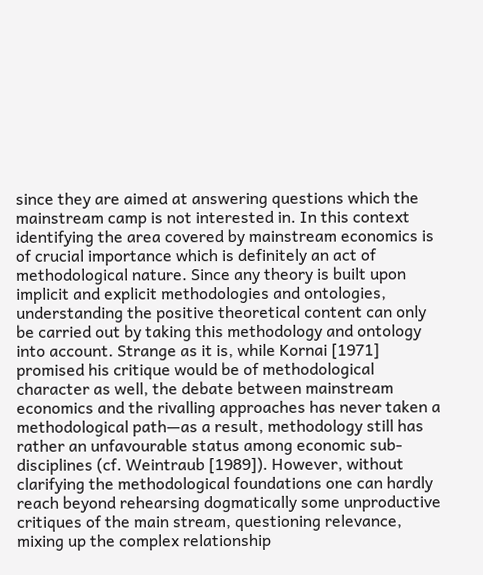since they are aimed at answering questions which the mainstream camp is not interested in. In this context identifying the area covered by mainstream economics is of crucial importance which is definitely an act of methodological nature. Since any theory is built upon implicit and explicit methodologies and ontologies, understanding the positive theoretical content can only be carried out by taking this methodology and ontology into account. Strange as it is, while Kornai [1971] promised his critique would be of methodological character as well, the debate between mainstream economics and the rivalling approaches has never taken a methodological path—as a result, methodology still has rather an unfavourable status among economic sub-disciplines (cf. Weintraub [1989]). However, without clarifying the methodological foundations one can hardly reach beyond rehearsing dogmatically some unproductive critiques of the main stream, questioning relevance, mixing up the complex relationship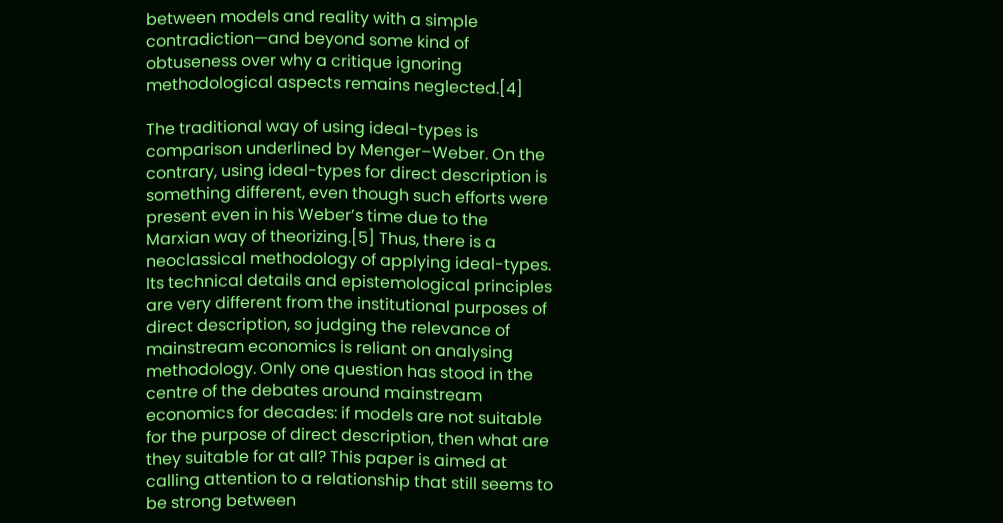between models and reality with a simple contradiction—and beyond some kind of obtuseness over why a critique ignoring methodological aspects remains neglected.[4]

The traditional way of using ideal-types is comparison underlined by Menger–Weber. On the contrary, using ideal-types for direct description is something different, even though such efforts were present even in his Weber’s time due to the Marxian way of theorizing.[5] Thus, there is a neoclassical methodology of applying ideal-types. Its technical details and epistemological principles are very different from the institutional purposes of direct description, so judging the relevance of mainstream economics is reliant on analysing methodology. Only one question has stood in the centre of the debates around mainstream economics for decades: if models are not suitable for the purpose of direct description, then what are they suitable for at all? This paper is aimed at calling attention to a relationship that still seems to be strong between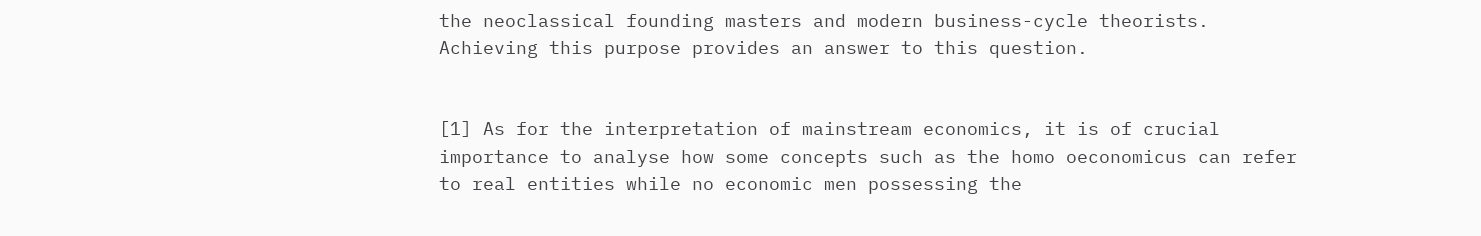the neoclassical founding masters and modern business-cycle theorists. Achieving this purpose provides an answer to this question.


[1] As for the interpretation of mainstream economics, it is of crucial importance to analyse how some concepts such as the homo oeconomicus can refer to real entities while no economic men possessing the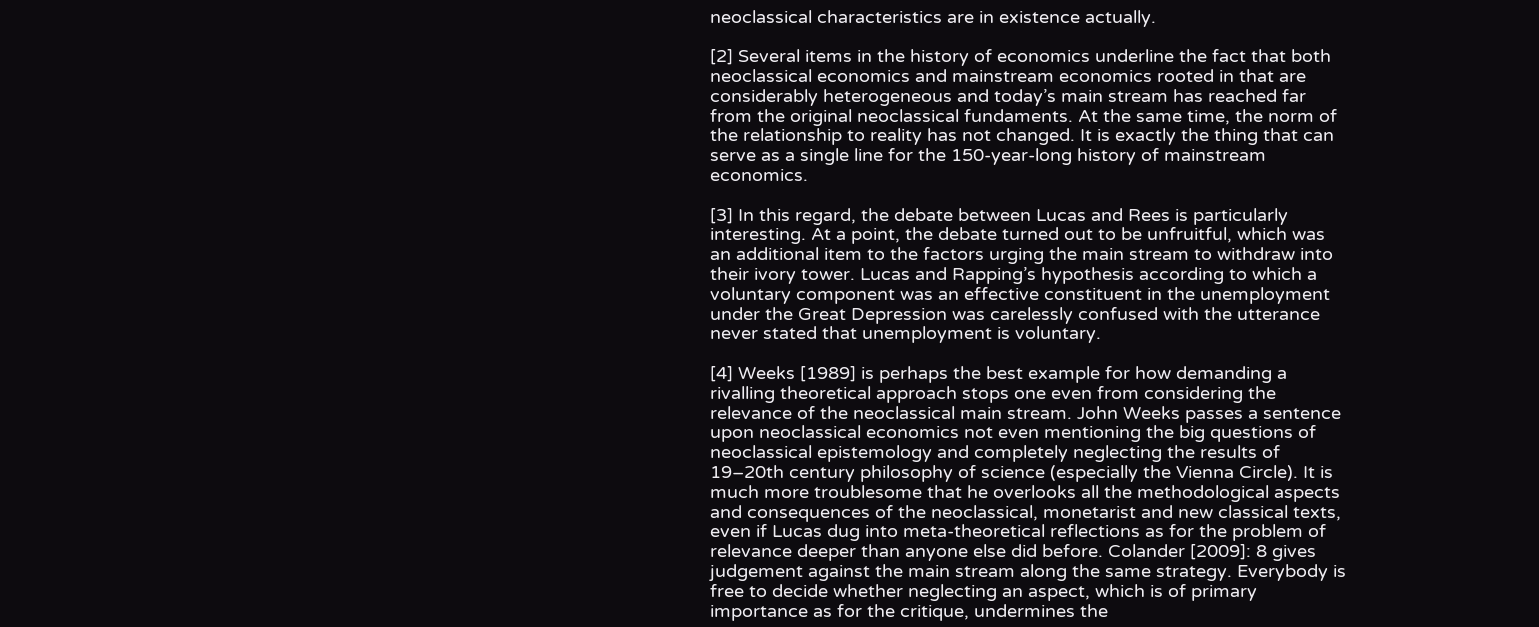neoclassical characteristics are in existence actually.

[2] Several items in the history of economics underline the fact that both neoclassical economics and mainstream economics rooted in that are considerably heterogeneous and today’s main stream has reached far from the original neoclassical fundaments. At the same time, the norm of the relationship to reality has not changed. It is exactly the thing that can serve as a single line for the 150-year-long history of mainstream economics.

[3] In this regard, the debate between Lucas and Rees is particularly interesting. At a point, the debate turned out to be unfruitful, which was an additional item to the factors urging the main stream to withdraw into their ivory tower. Lucas and Rapping’s hypothesis according to which a voluntary component was an effective constituent in the unemployment under the Great Depression was carelessly confused with the utterance never stated that unemployment is voluntary.

[4] Weeks [1989] is perhaps the best example for how demanding a rivalling theoretical approach stops one even from considering the relevance of the neoclassical main stream. John Weeks passes a sentence upon neoclassical economics not even mentioning the big questions of neoclassical epistemology and completely neglecting the results of 19–20th century philosophy of science (especially the Vienna Circle). It is much more troublesome that he overlooks all the methodological aspects and consequences of the neoclassical, monetarist and new classical texts, even if Lucas dug into meta-theoretical reflections as for the problem of relevance deeper than anyone else did before. Colander [2009]: 8 gives judgement against the main stream along the same strategy. Everybody is free to decide whether neglecting an aspect, which is of primary importance as for the critique, undermines the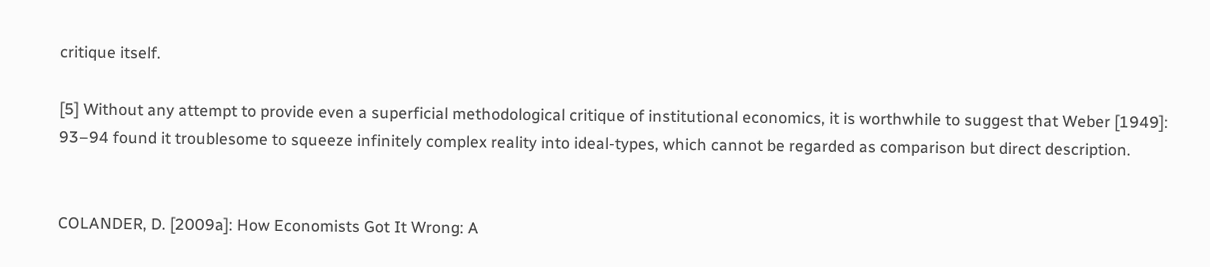critique itself.

[5] Without any attempt to provide even a superficial methodological critique of institutional economics, it is worthwhile to suggest that Weber [1949]: 93–94 found it troublesome to squeeze infinitely complex reality into ideal-types, which cannot be regarded as comparison but direct description.


COLANDER, D. [2009a]: How Economists Got It Wrong: A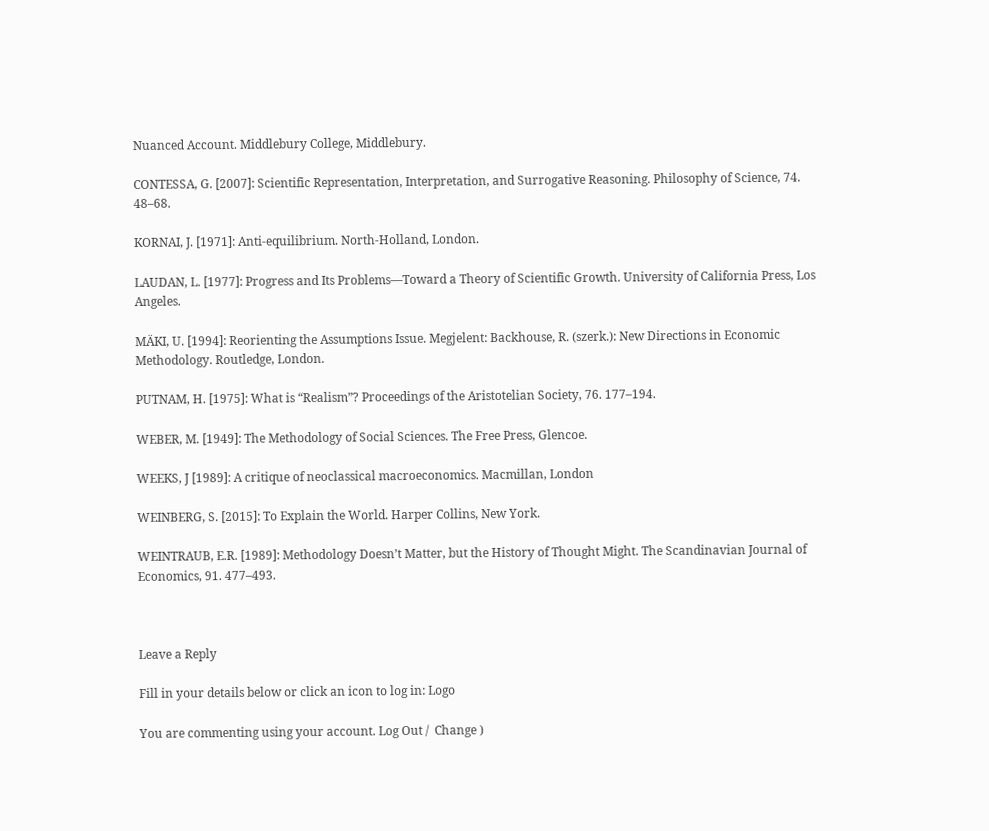Nuanced Account. Middlebury College, Middlebury.

CONTESSA, G. [2007]: Scientific Representation, Interpretation, and Surrogative Reasoning. Philosophy of Science, 74. 48–68.

KORNAI, J. [1971]: Anti-equilibrium. North-Holland, London.

LAUDAN, L. [1977]: Progress and Its Problems—Toward a Theory of Scientific Growth. University of California Press, Los Angeles.

MÄKI, U. [1994]: Reorienting the Assumptions Issue. Megjelent: Backhouse, R. (szerk.): New Directions in Economic Methodology. Routledge, London.

PUTNAM, H. [1975]: What is “Realism”? Proceedings of the Aristotelian Society, 76. 177–194.

WEBER, M. [1949]: The Methodology of Social Sciences. The Free Press, Glencoe.

WEEKS, J [1989]: A critique of neoclassical macroeconomics. Macmillan, London

WEINBERG, S. [2015]: To Explain the World. Harper Collins, New York.

WEINTRAUB, E.R. [1989]: Methodology Doesn’t Matter, but the History of Thought Might. The Scandinavian Journal of Economics, 91. 477–493.



Leave a Reply

Fill in your details below or click an icon to log in: Logo

You are commenting using your account. Log Out /  Change )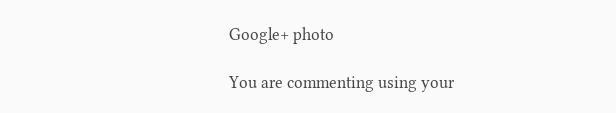Google+ photo

You are commenting using your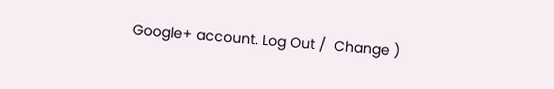Google+ account. Log Out /  Change )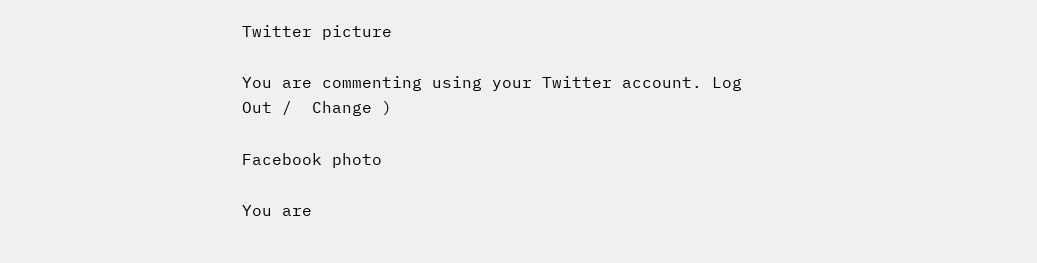Twitter picture

You are commenting using your Twitter account. Log Out /  Change )

Facebook photo

You are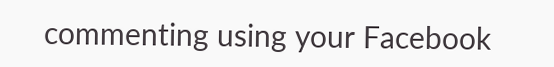commenting using your Facebook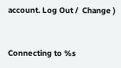account. Log Out /  Change )


Connecting to %s